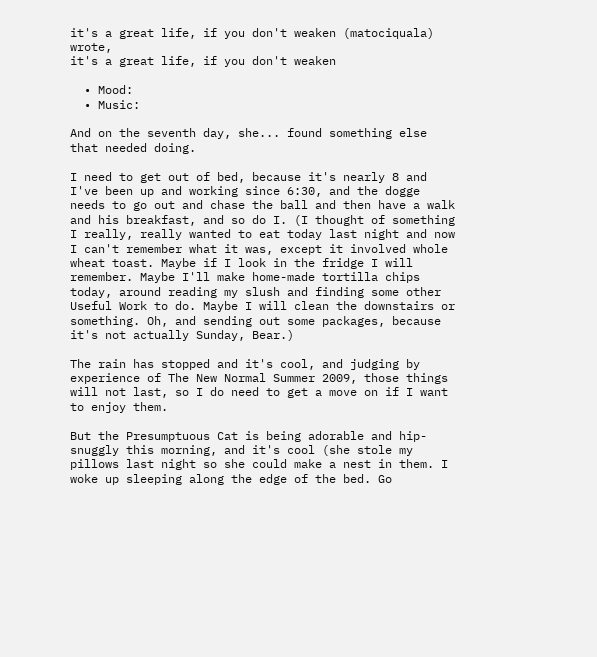it's a great life, if you don't weaken (matociquala) wrote,
it's a great life, if you don't weaken

  • Mood:
  • Music:

And on the seventh day, she... found something else that needed doing.

I need to get out of bed, because it's nearly 8 and I've been up and working since 6:30, and the dogge needs to go out and chase the ball and then have a walk and his breakfast, and so do I. (I thought of something I really, really wanted to eat today last night and now I can't remember what it was, except it involved whole wheat toast. Maybe if I look in the fridge I will remember. Maybe I'll make home-made tortilla chips today, around reading my slush and finding some other Useful Work to do. Maybe I will clean the downstairs or something. Oh, and sending out some packages, because it's not actually Sunday, Bear.)

The rain has stopped and it's cool, and judging by experience of The New Normal Summer 2009, those things will not last, so I do need to get a move on if I want to enjoy them.

But the Presumptuous Cat is being adorable and hip-snuggly this morning, and it's cool (she stole my pillows last night so she could make a nest in them. I woke up sleeping along the edge of the bed. Go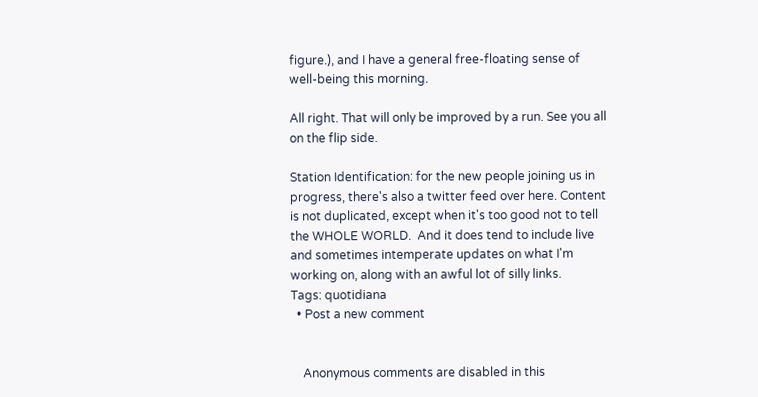figure.), and I have a general free-floating sense of well-being this morning.

All right. That will only be improved by a run. See you all on the flip side.

Station Identification: for the new people joining us in progress, there's also a twitter feed over here. Content is not duplicated, except when it's too good not to tell the WHOLE WORLD.  And it does tend to include live and sometimes intemperate updates on what I'm working on, along with an awful lot of silly links.
Tags: quotidiana
  • Post a new comment


    Anonymous comments are disabled in this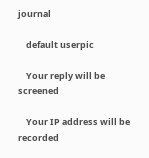journal

    default userpic

    Your reply will be screened

    Your IP address will be recorded